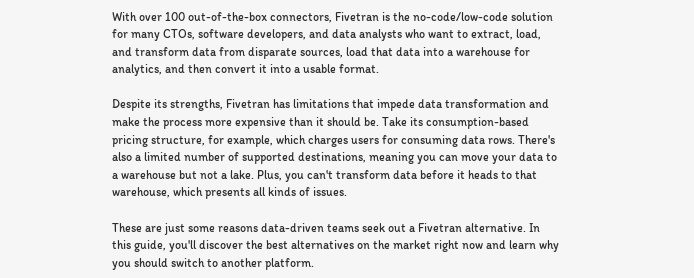With over 100 out-of-the-box connectors, Fivetran is the no-code/low-code solution for many CTOs, software developers, and data analysts who want to extract, load, and transform data from disparate sources, load that data into a warehouse for analytics, and then convert it into a usable format.

Despite its strengths, Fivetran has limitations that impede data transformation and make the process more expensive than it should be. Take its consumption-based pricing structure, for example, which charges users for consuming data rows. There's also a limited number of supported destinations, meaning you can move your data to a warehouse but not a lake. Plus, you can't transform data before it heads to that warehouse, which presents all kinds of issues.

These are just some reasons data-driven teams seek out a Fivetran alternative. In this guide, you'll discover the best alternatives on the market right now and learn why you should switch to another platform.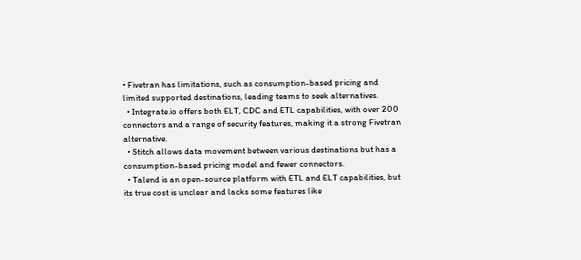• Fivetran has limitations, such as consumption-based pricing and limited supported destinations, leading teams to seek alternatives.
  • Integrate.io offers both ELT, CDC and ETL capabilities, with over 200 connectors and a range of security features, making it a strong Fivetran alternative.
  • Stitch allows data movement between various destinations but has a consumption-based pricing model and fewer connectors.
  • Talend is an open-source platform with ETL and ELT capabilities, but its true cost is unclear and lacks some features like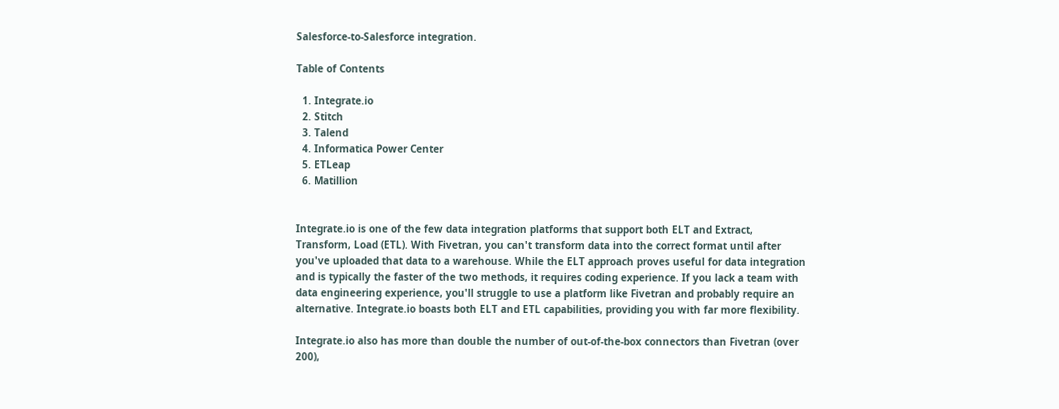Salesforce-to-Salesforce integration.

Table of Contents

  1. Integrate.io
  2. Stitch
  3. Talend
  4. Informatica Power Center
  5. ETLeap
  6. Matillion


Integrate.io is one of the few data integration platforms that support both ELT and Extract, Transform, Load (ETL). With Fivetran, you can't transform data into the correct format until after you've uploaded that data to a warehouse. While the ELT approach proves useful for data integration and is typically the faster of the two methods, it requires coding experience. If you lack a team with data engineering experience, you'll struggle to use a platform like Fivetran and probably require an alternative. Integrate.io boasts both ELT and ETL capabilities, providing you with far more flexibility.

Integrate.io also has more than double the number of out-of-the-box connectors than Fivetran (over 200),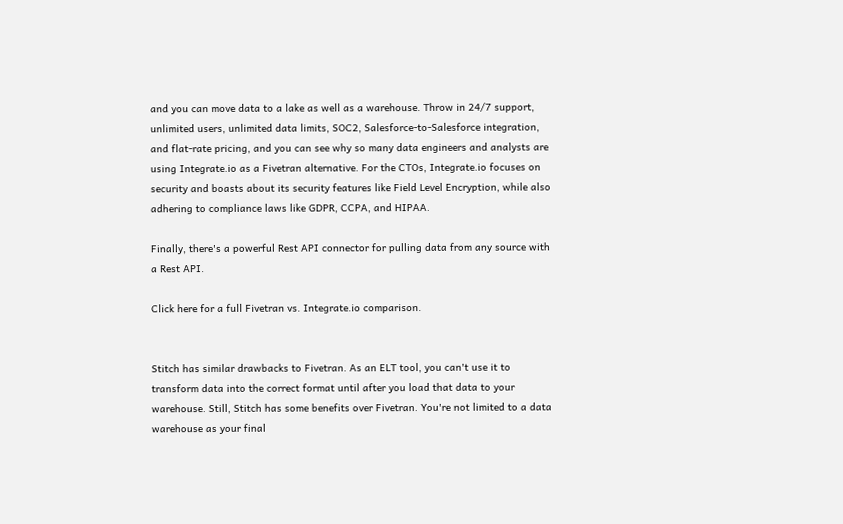and you can move data to a lake as well as a warehouse. Throw in 24/7 support, unlimited users, unlimited data limits, SOC2, Salesforce-to-Salesforce integration, and flat-rate pricing, and you can see why so many data engineers and analysts are using Integrate.io as a Fivetran alternative. For the CTOs, Integrate.io focuses on security and boasts about its security features like Field Level Encryption, while also adhering to compliance laws like GDPR, CCPA, and HIPAA.

Finally, there's a powerful Rest API connector for pulling data from any source with a Rest API.

Click here for a full Fivetran vs. Integrate.io comparison.


Stitch has similar drawbacks to Fivetran. As an ELT tool, you can't use it to transform data into the correct format until after you load that data to your warehouse. Still, Stitch has some benefits over Fivetran. You're not limited to a data warehouse as your final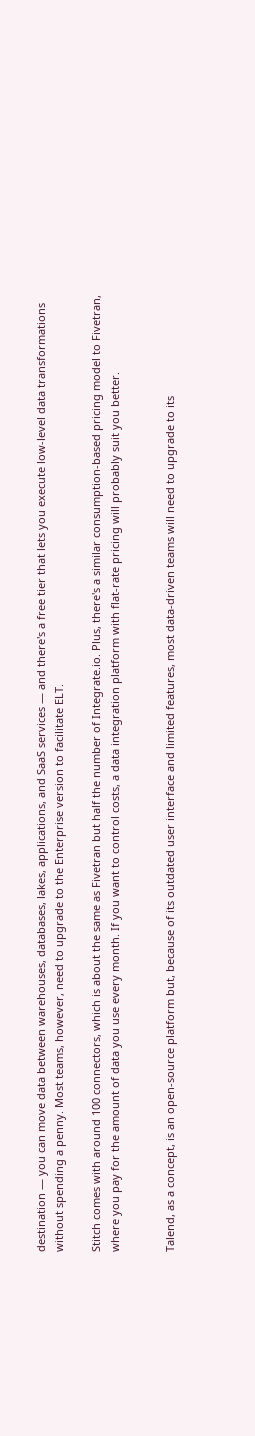destination — you can move data between warehouses, databases, lakes, applications, and SaaS services — and there's a free tier that lets you execute low-level data transformations without spending a penny. Most teams, however, need to upgrade to the Enterprise version to facilitate ELT.

Stitch comes with around 100 connectors, which is about the same as Fivetran but half the number of Integrate.io. Plus, there's a similar consumption-based pricing model to Fivetran, where you pay for the amount of data you use every month. If you want to control costs, a data integration platform with flat-rate pricing will probably suit you better.


Talend, as a concept, is an open-source platform but, because of its outdated user interface and limited features, most data-driven teams will need to upgrade to its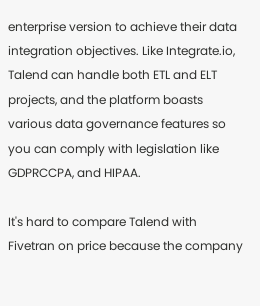enterprise version to achieve their data integration objectives. Like Integrate.io, Talend can handle both ETL and ELT projects, and the platform boasts various data governance features so you can comply with legislation like GDPRCCPA, and HIPAA.

It's hard to compare Talend with Fivetran on price because the company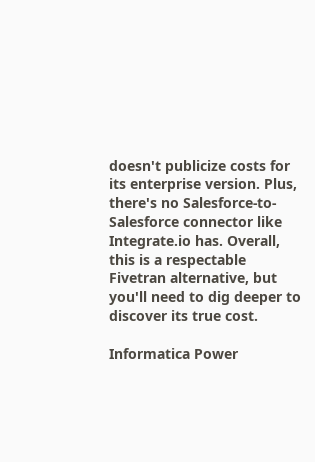doesn't publicize costs for its enterprise version. Plus, there's no Salesforce-to-Salesforce connector like Integrate.io has. Overall, this is a respectable Fivetran alternative, but you'll need to dig deeper to discover its true cost.

Informatica Power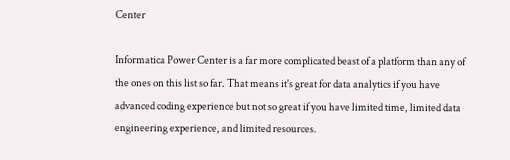Center

Informatica Power Center is a far more complicated beast of a platform than any of the ones on this list so far. That means it's great for data analytics if you have advanced coding experience but not so great if you have limited time, limited data engineering experience, and limited resources.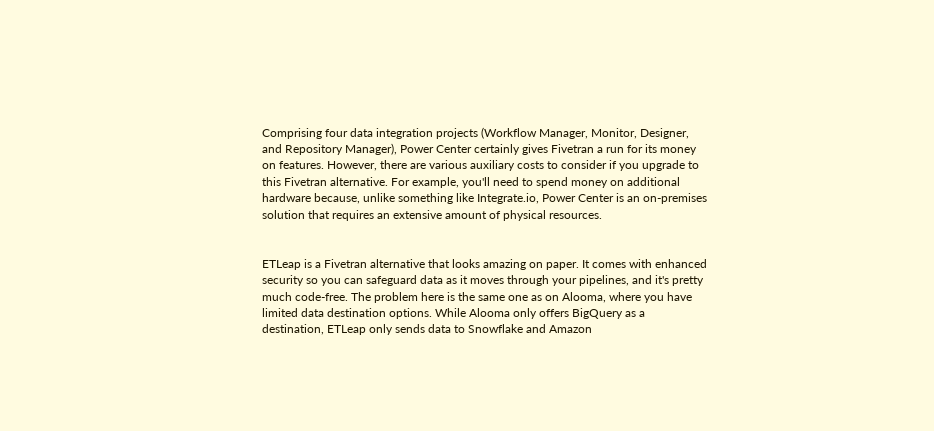Comprising four data integration projects (Workflow Manager, Monitor, Designer, and Repository Manager), Power Center certainly gives Fivetran a run for its money on features. However, there are various auxiliary costs to consider if you upgrade to this Fivetran alternative. For example, you'll need to spend money on additional hardware because, unlike something like Integrate.io, Power Center is an on-premises solution that requires an extensive amount of physical resources.


ETLeap is a Fivetran alternative that looks amazing on paper. It comes with enhanced security so you can safeguard data as it moves through your pipelines, and it's pretty much code-free. The problem here is the same one as on Alooma, where you have limited data destination options. While Alooma only offers BigQuery as a destination, ETLeap only sends data to Snowflake and Amazon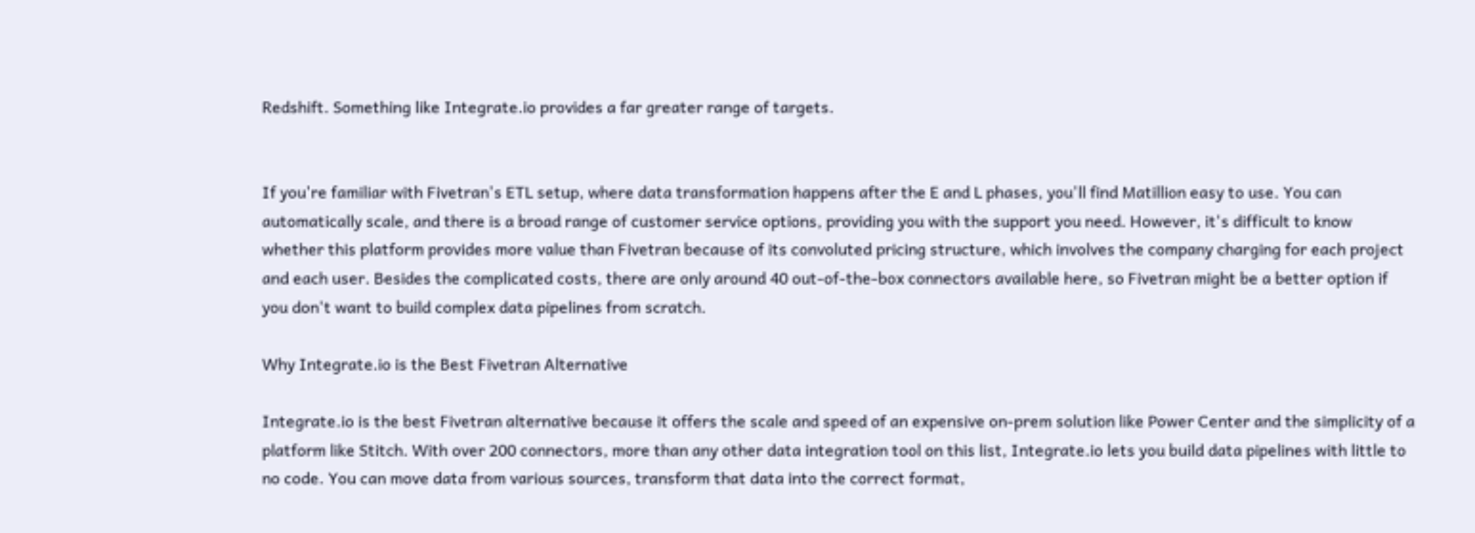Redshift. Something like Integrate.io provides a far greater range of targets.


If you're familiar with Fivetran's ETL setup, where data transformation happens after the E and L phases, you'll find Matillion easy to use. You can automatically scale, and there is a broad range of customer service options, providing you with the support you need. However, it's difficult to know whether this platform provides more value than Fivetran because of its convoluted pricing structure, which involves the company charging for each project and each user. Besides the complicated costs, there are only around 40 out-of-the-box connectors available here, so Fivetran might be a better option if you don't want to build complex data pipelines from scratch.

Why Integrate.io is the Best Fivetran Alternative

Integrate.io is the best Fivetran alternative because it offers the scale and speed of an expensive on-prem solution like Power Center and the simplicity of a platform like Stitch. With over 200 connectors, more than any other data integration tool on this list, Integrate.io lets you build data pipelines with little to no code. You can move data from various sources, transform that data into the correct format,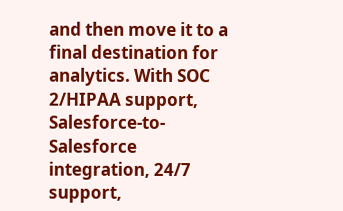and then move it to a final destination for analytics. With SOC 2/HIPAA support, Salesforce-to-Salesforce integration, 24/7 support,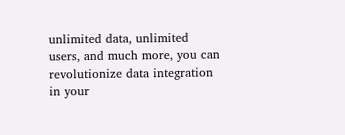unlimited data, unlimited users, and much more, you can revolutionize data integration in your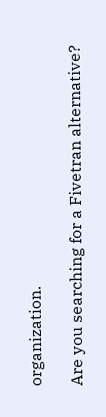organization.

Are you searching for a Fivetran alternative?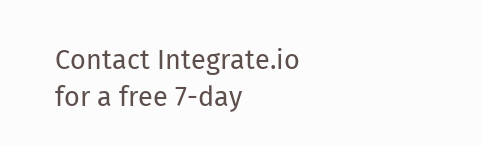Contact Integrate.io for a free 7-day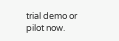trial demo or pilot now.